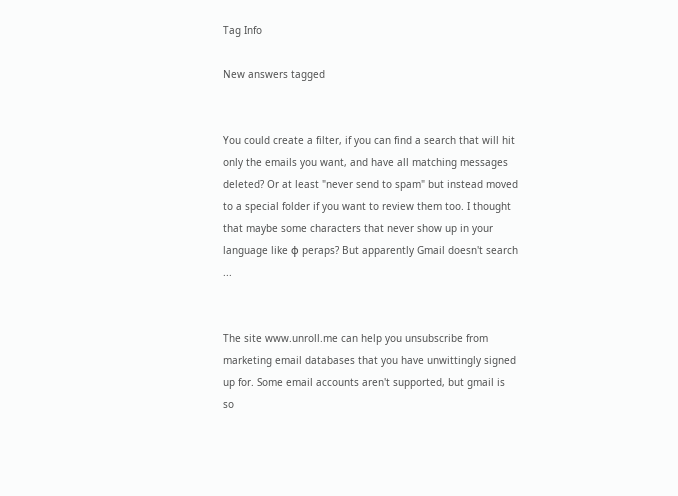Tag Info

New answers tagged


You could create a filter, if you can find a search that will hit only the emails you want, and have all matching messages deleted? Or at least "never send to spam" but instead moved to a special folder if you want to review them too. I thought that maybe some characters that never show up in your language like ф peraps? But apparently Gmail doesn't search ...


The site www.unroll.me can help you unsubscribe from marketing email databases that you have unwittingly signed up for. Some email accounts aren't supported, but gmail is so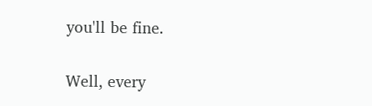you'll be fine.


Well, every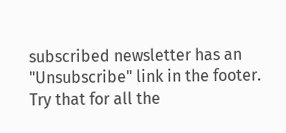subscribed newsletter has an "Unsubscribe" link in the footer. Try that for all the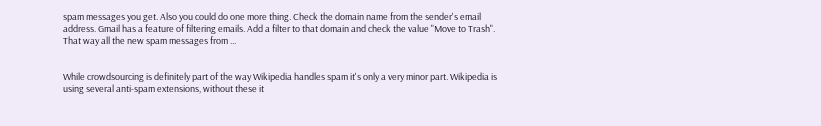spam messages you get. Also you could do one more thing. Check the domain name from the sender's email address. Gmail has a feature of filtering emails. Add a filter to that domain and check the value "Move to Trash". That way all the new spam messages from ...


While crowdsourcing is definitely part of the way Wikipedia handles spam it's only a very minor part. Wikipedia is using several anti-spam extensions, without these it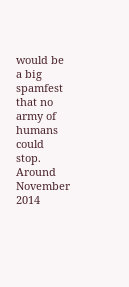would be a big spamfest that no army of humans could stop. Around November 2014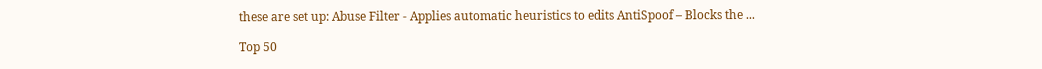these are set up: Abuse Filter - Applies automatic heuristics to edits AntiSpoof – Blocks the ...

Top 50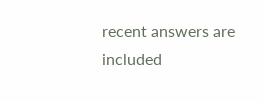recent answers are included